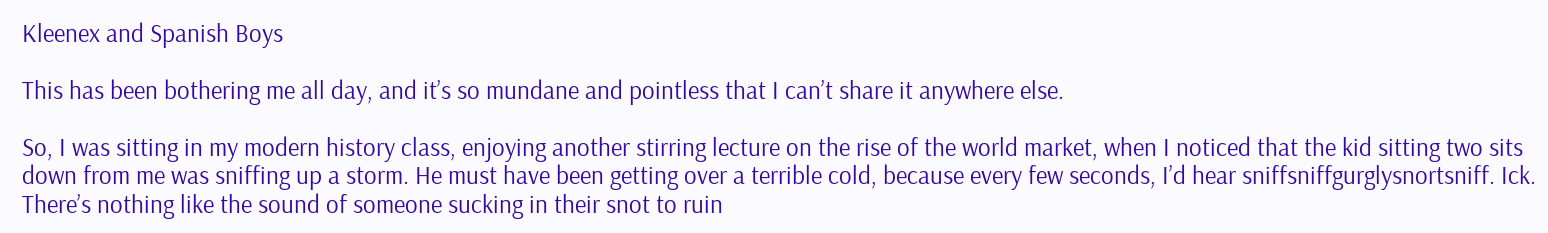Kleenex and Spanish Boys

This has been bothering me all day, and it’s so mundane and pointless that I can’t share it anywhere else.

So, I was sitting in my modern history class, enjoying another stirring lecture on the rise of the world market, when I noticed that the kid sitting two sits down from me was sniffing up a storm. He must have been getting over a terrible cold, because every few seconds, I’d hear sniffsniffgurglysnortsniff. Ick. There’s nothing like the sound of someone sucking in their snot to ruin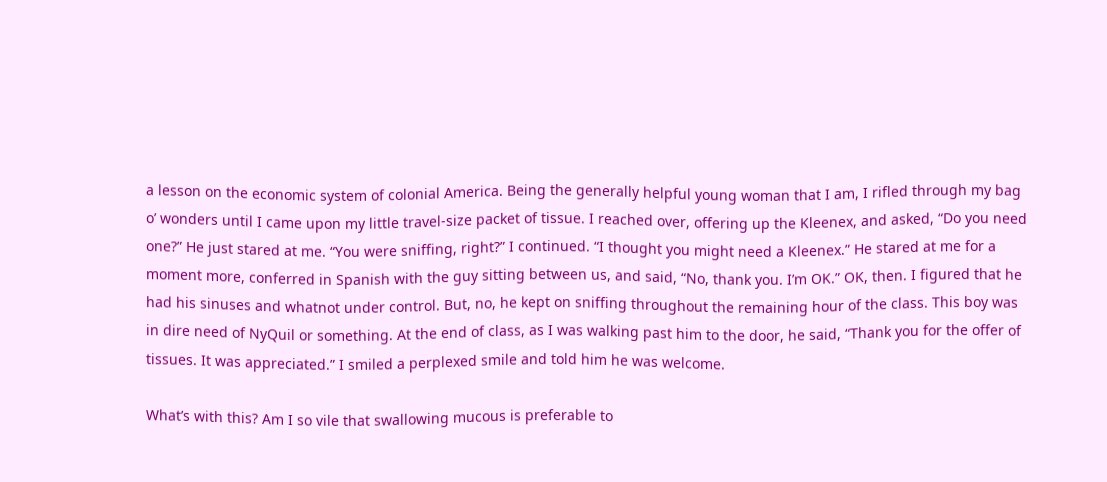a lesson on the economic system of colonial America. Being the generally helpful young woman that I am, I rifled through my bag o’ wonders until I came upon my little travel-size packet of tissue. I reached over, offering up the Kleenex, and asked, “Do you need one?” He just stared at me. “You were sniffing, right?” I continued. “I thought you might need a Kleenex.” He stared at me for a moment more, conferred in Spanish with the guy sitting between us, and said, “No, thank you. I’m OK.” OK, then. I figured that he had his sinuses and whatnot under control. But, no, he kept on sniffing throughout the remaining hour of the class. This boy was in dire need of NyQuil or something. At the end of class, as I was walking past him to the door, he said, “Thank you for the offer of tissues. It was appreciated.” I smiled a perplexed smile and told him he was welcome.

What’s with this? Am I so vile that swallowing mucous is preferable to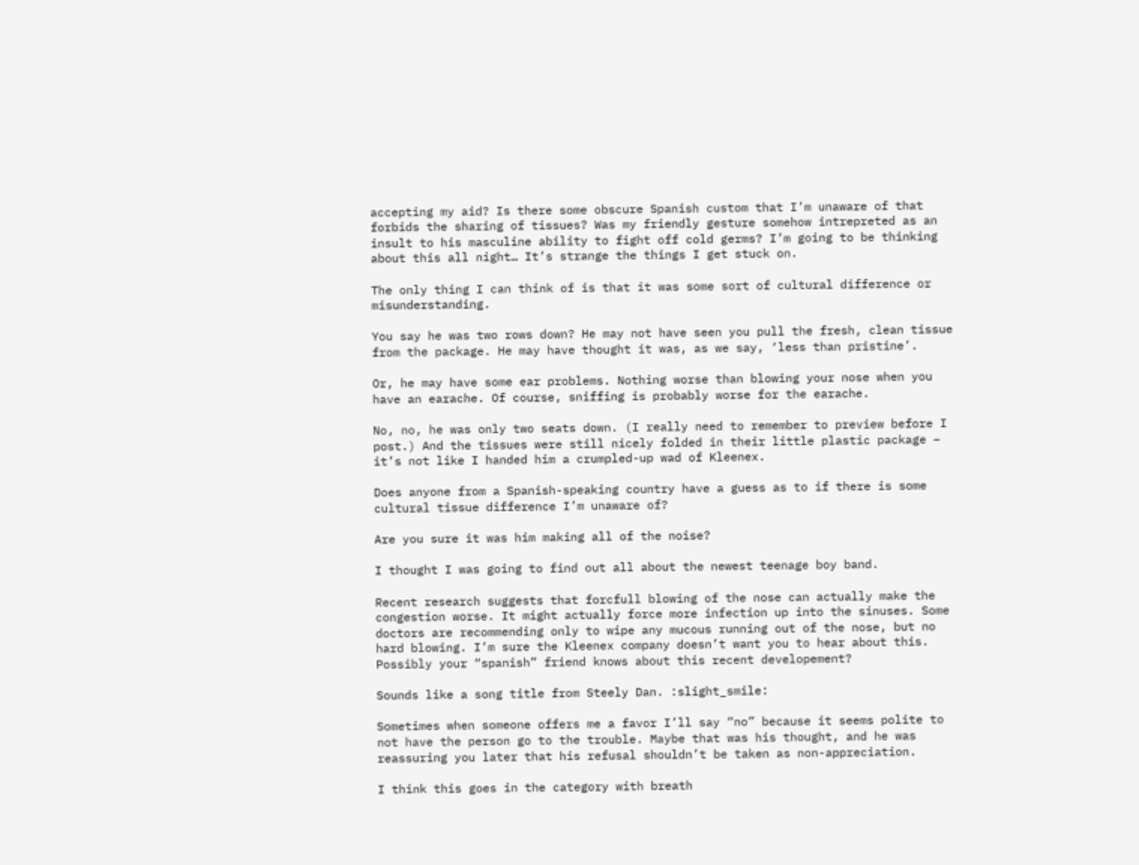accepting my aid? Is there some obscure Spanish custom that I’m unaware of that forbids the sharing of tissues? Was my friendly gesture somehow intrepreted as an insult to his masculine ability to fight off cold germs? I’m going to be thinking about this all night… It’s strange the things I get stuck on.

The only thing I can think of is that it was some sort of cultural difference or misunderstanding.

You say he was two rows down? He may not have seen you pull the fresh, clean tissue from the package. He may have thought it was, as we say, ‘less than pristine’.

Or, he may have some ear problems. Nothing worse than blowing your nose when you have an earache. Of course, sniffing is probably worse for the earache.

No, no, he was only two seats down. (I really need to remember to preview before I post.) And the tissues were still nicely folded in their little plastic package – it’s not like I handed him a crumpled-up wad of Kleenex.

Does anyone from a Spanish-speaking country have a guess as to if there is some cultural tissue difference I’m unaware of?

Are you sure it was him making all of the noise?

I thought I was going to find out all about the newest teenage boy band.

Recent research suggests that forcfull blowing of the nose can actually make the congestion worse. It might actually force more infection up into the sinuses. Some doctors are recommending only to wipe any mucous running out of the nose, but no hard blowing. I’m sure the Kleenex company doesn’t want you to hear about this.
Possibly your “spanish” friend knows about this recent developement?

Sounds like a song title from Steely Dan. :slight_smile:

Sometimes when someone offers me a favor I’ll say “no” because it seems polite to not have the person go to the trouble. Maybe that was his thought, and he was reassuring you later that his refusal shouldn’t be taken as non-appreciation.

I think this goes in the category with breath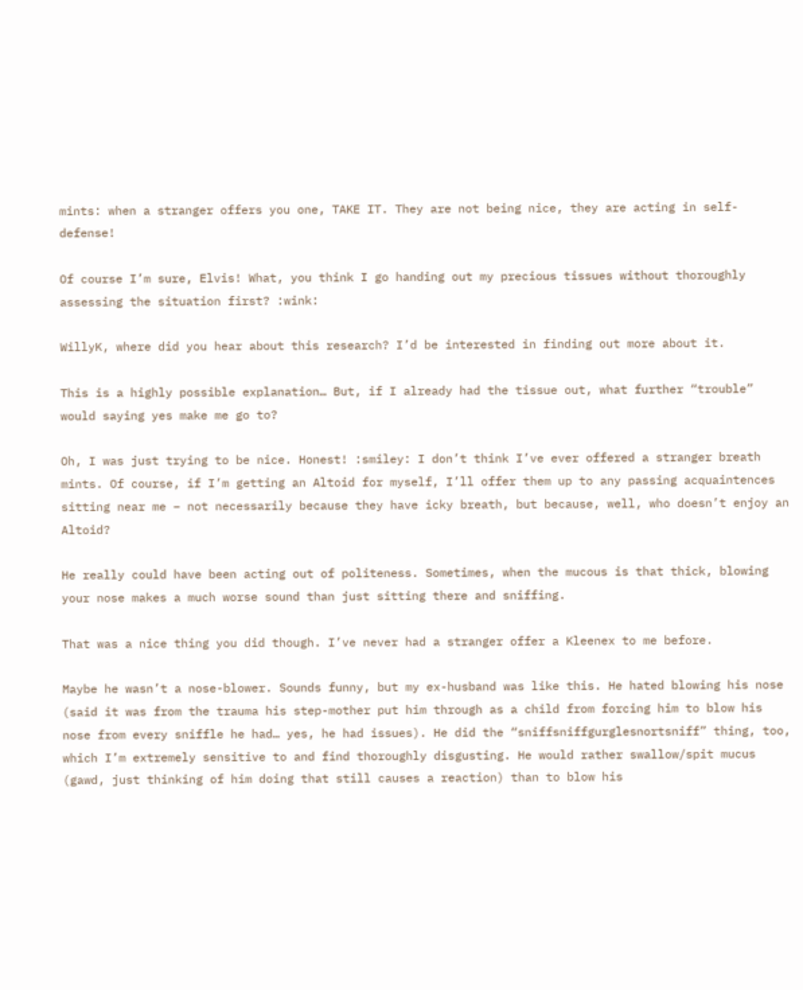mints: when a stranger offers you one, TAKE IT. They are not being nice, they are acting in self-defense!

Of course I’m sure, Elvis! What, you think I go handing out my precious tissues without thoroughly assessing the situation first? :wink:

WillyK, where did you hear about this research? I’d be interested in finding out more about it.

This is a highly possible explanation… But, if I already had the tissue out, what further “trouble” would saying yes make me go to?

Oh, I was just trying to be nice. Honest! :smiley: I don’t think I’ve ever offered a stranger breath mints. Of course, if I’m getting an Altoid for myself, I’ll offer them up to any passing acquaintences sitting near me – not necessarily because they have icky breath, but because, well, who doesn’t enjoy an Altoid?

He really could have been acting out of politeness. Sometimes, when the mucous is that thick, blowing your nose makes a much worse sound than just sitting there and sniffing.

That was a nice thing you did though. I’ve never had a stranger offer a Kleenex to me before.

Maybe he wasn’t a nose-blower. Sounds funny, but my ex-husband was like this. He hated blowing his nose (said it was from the trauma his step-mother put him through as a child from forcing him to blow his nose from every sniffle he had… yes, he had issues). He did the “sniffsniffgurglesnortsniff” thing, too, which I’m extremely sensitive to and find thoroughly disgusting. He would rather swallow/spit mucus (gawd, just thinking of him doing that still causes a reaction) than to blow his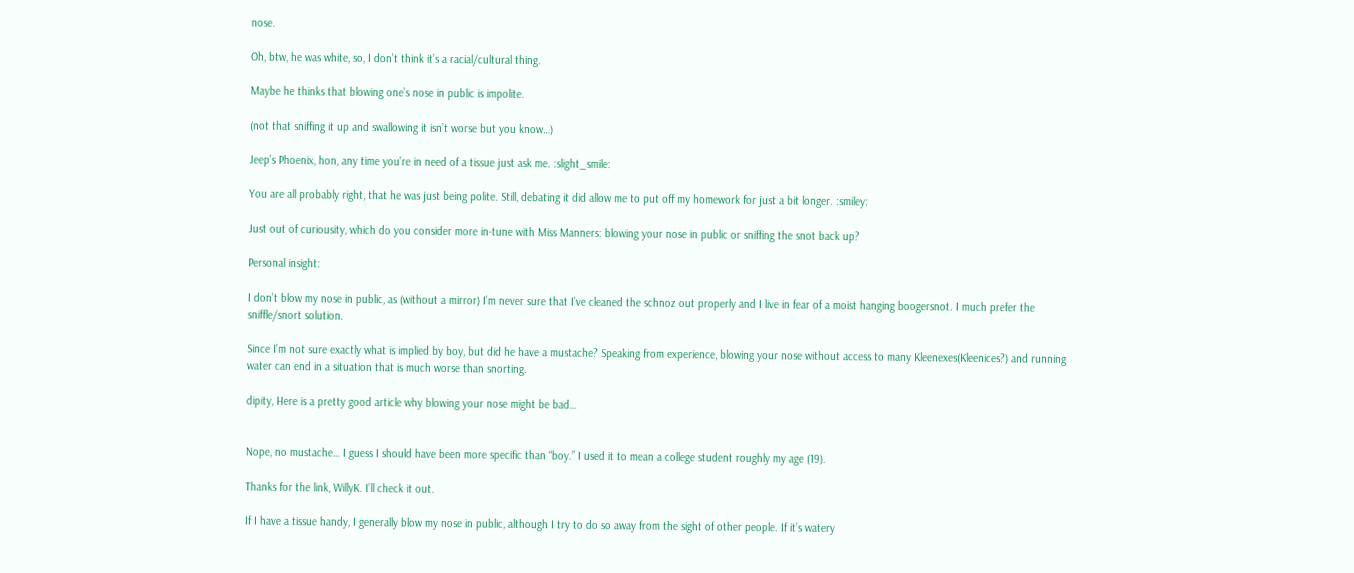nose.

Oh, btw, he was white, so, I don’t think it’s a racial/cultural thing.

Maybe he thinks that blowing one’s nose in public is impolite.

(not that sniffing it up and swallowing it isn’t worse but you know…)

Jeep’s Phoenix, hon, any time you’re in need of a tissue just ask me. :slight_smile:

You are all probably right, that he was just being polite. Still, debating it did allow me to put off my homework for just a bit longer. :smiley:

Just out of curiousity, which do you consider more in-tune with Miss Manners: blowing your nose in public or sniffing the snot back up?

Personal insight:

I don’t blow my nose in public, as (without a mirror) I’m never sure that I’ve cleaned the schnoz out properly and I live in fear of a moist hanging boogersnot. I much prefer the sniffle/snort solution.

Since I’m not sure exactly what is implied by boy, but did he have a mustache? Speaking from experience, blowing your nose without access to many Kleenexes(Kleenices?) and running water can end in a situation that is much worse than snorting.

dipity, Here is a pretty good article why blowing your nose might be bad…


Nope, no mustache… I guess I should have been more specific than “boy.” I used it to mean a college student roughly my age (19).

Thanks for the link, WillyK. I’ll check it out.

If I have a tissue handy, I generally blow my nose in public, although I try to do so away from the sight of other people. If it’s watery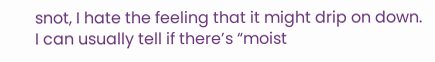snot, I hate the feeling that it might drip on down. I can usually tell if there’s “moist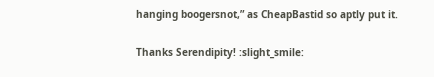hanging boogersnot,” as CheapBastid so aptly put it.

Thanks Serendipity! :slight_smile: